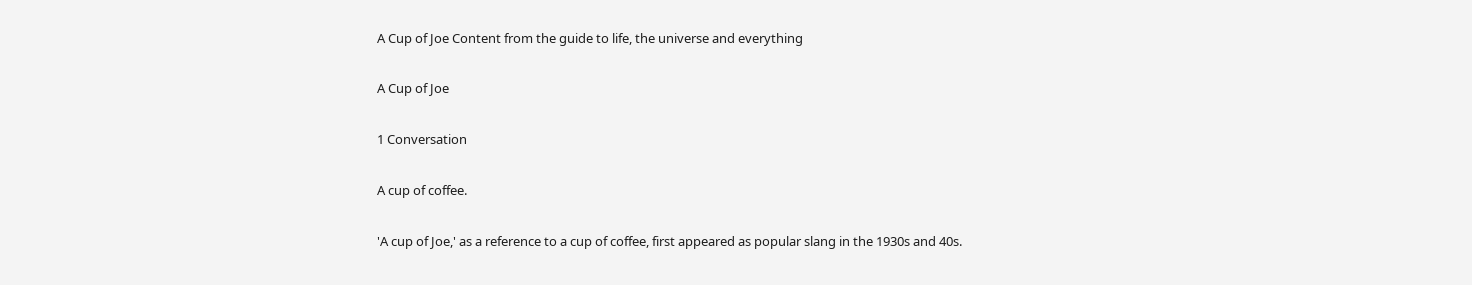A Cup of Joe Content from the guide to life, the universe and everything

A Cup of Joe

1 Conversation

A cup of coffee.

'A cup of Joe,' as a reference to a cup of coffee, first appeared as popular slang in the 1930s and 40s.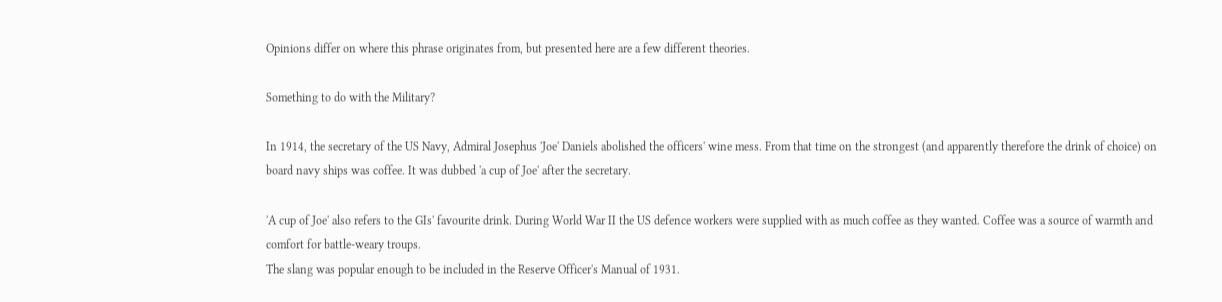Opinions differ on where this phrase originates from, but presented here are a few different theories.

Something to do with the Military?

In 1914, the secretary of the US Navy, Admiral Josephus 'Joe' Daniels abolished the officers' wine mess. From that time on the strongest (and apparently therefore the drink of choice) on board navy ships was coffee. It was dubbed 'a cup of Joe' after the secretary.

'A cup of Joe' also refers to the GIs' favourite drink. During World War II the US defence workers were supplied with as much coffee as they wanted. Coffee was a source of warmth and comfort for battle-weary troups.
The slang was popular enough to be included in the Reserve Officer's Manual of 1931.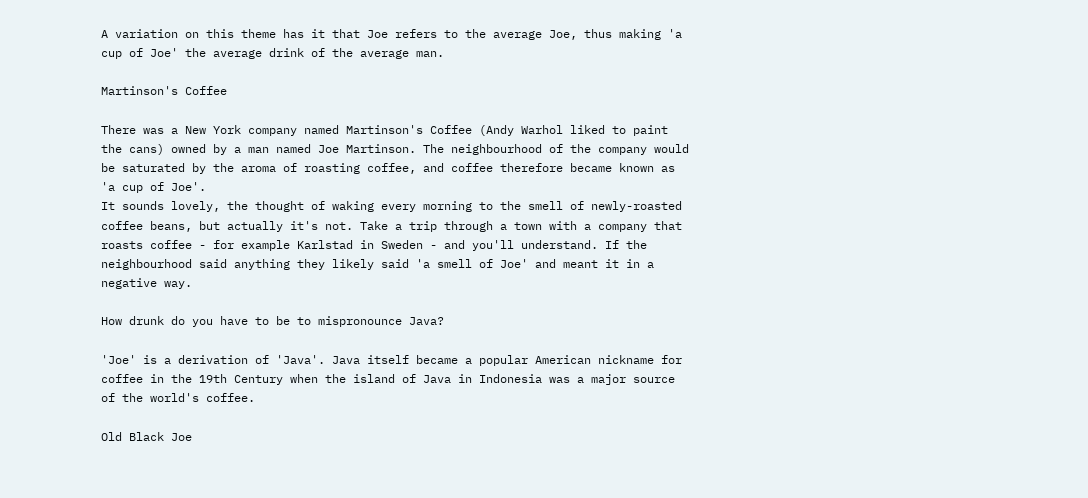A variation on this theme has it that Joe refers to the average Joe, thus making 'a cup of Joe' the average drink of the average man.

Martinson's Coffee

There was a New York company named Martinson's Coffee (Andy Warhol liked to paint the cans) owned by a man named Joe Martinson. The neighbourhood of the company would be saturated by the aroma of roasting coffee, and coffee therefore became known as 'a cup of Joe'.
It sounds lovely, the thought of waking every morning to the smell of newly-roasted coffee beans, but actually it's not. Take a trip through a town with a company that roasts coffee - for example Karlstad in Sweden - and you'll understand. If the neighbourhood said anything they likely said 'a smell of Joe' and meant it in a negative way.

How drunk do you have to be to mispronounce Java?

'Joe' is a derivation of 'Java'. Java itself became a popular American nickname for coffee in the 19th Century when the island of Java in Indonesia was a major source of the world's coffee.

Old Black Joe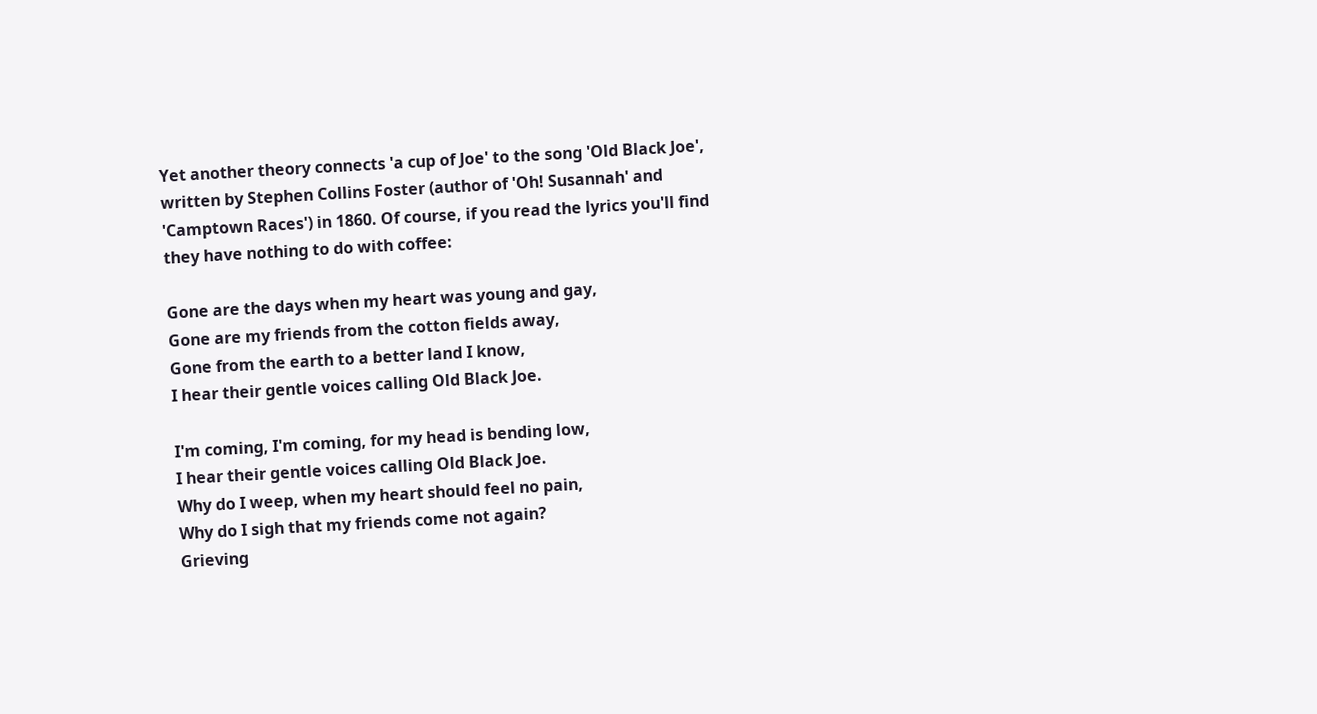Yet another theory connects 'a cup of Joe' to the song 'Old Black Joe', written by Stephen Collins Foster (author of 'Oh! Susannah' and 'Camptown Races') in 1860. Of course, if you read the lyrics you'll find they have nothing to do with coffee:

Gone are the days when my heart was young and gay,
Gone are my friends from the cotton fields away,
Gone from the earth to a better land I know,
I hear their gentle voices calling Old Black Joe.

I'm coming, I'm coming, for my head is bending low,
I hear their gentle voices calling Old Black Joe.
Why do I weep, when my heart should feel no pain,
Why do I sigh that my friends come not again?
Grieving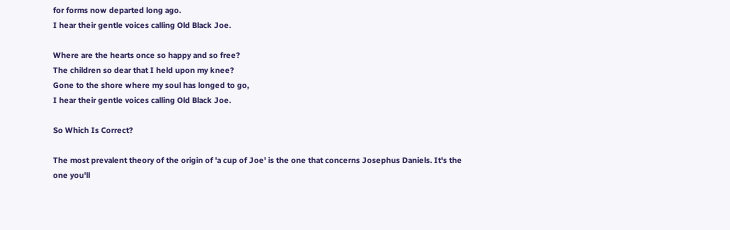for forms now departed long ago.
I hear their gentle voices calling Old Black Joe.

Where are the hearts once so happy and so free?
The children so dear that I held upon my knee?
Gone to the shore where my soul has longed to go,
I hear their gentle voices calling Old Black Joe.

So Which Is Correct?

The most prevalent theory of the origin of 'a cup of Joe' is the one that concerns Josephus Daniels. It's the one you'll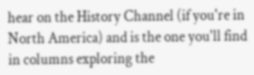hear on the History Channel (if you're in North America) and is the one you'll find in columns exploring the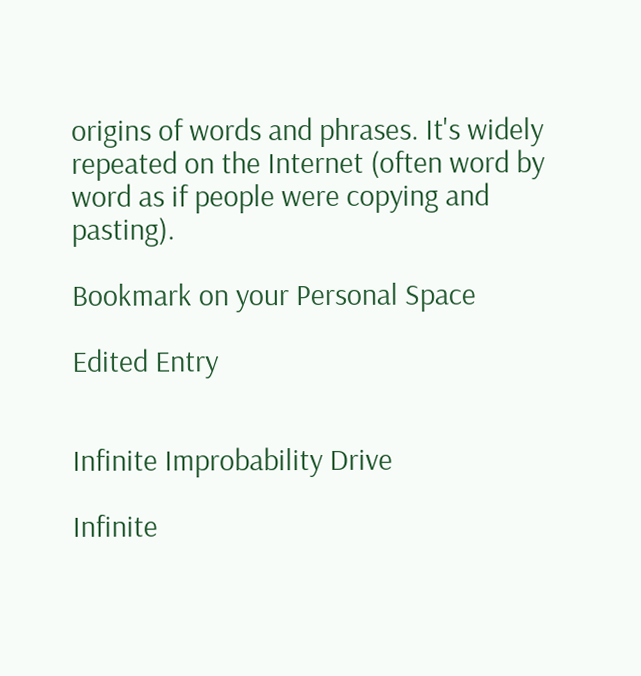origins of words and phrases. It's widely repeated on the Internet (often word by word as if people were copying and pasting).

Bookmark on your Personal Space

Edited Entry


Infinite Improbability Drive

Infinite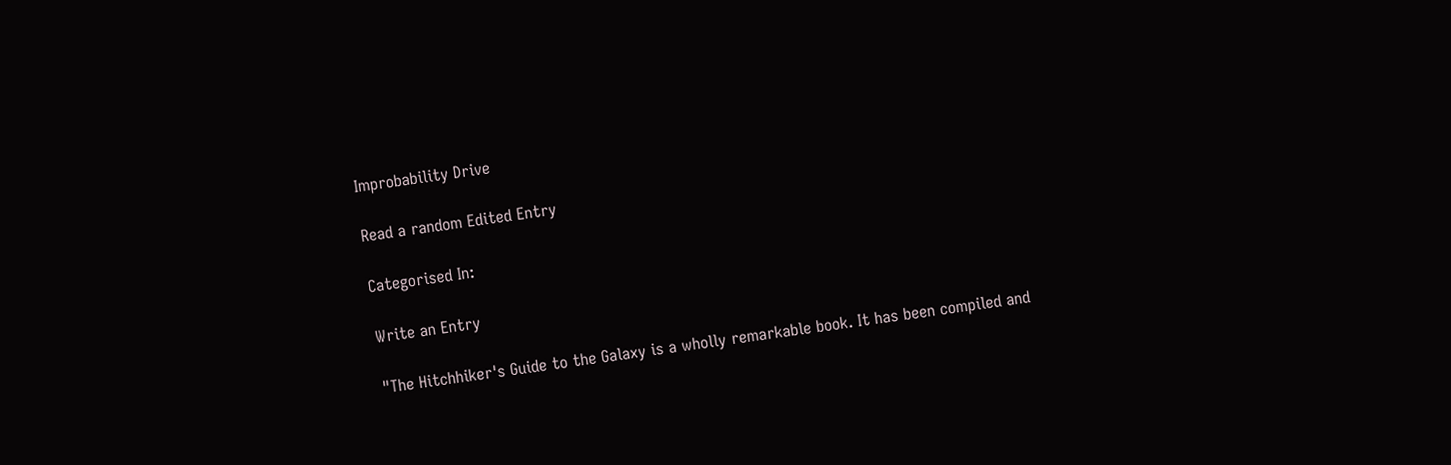Improbability Drive

Read a random Edited Entry

Categorised In:

Write an Entry

"The Hitchhiker's Guide to the Galaxy is a wholly remarkable book. It has been compiled and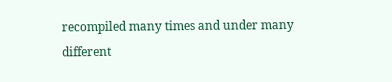recompiled many times and under many different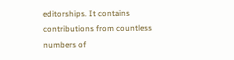editorships. It contains contributions from countless numbers of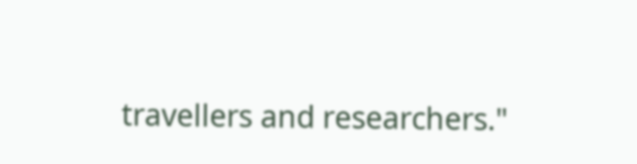travellers and researchers."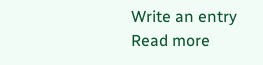Write an entry
Read more